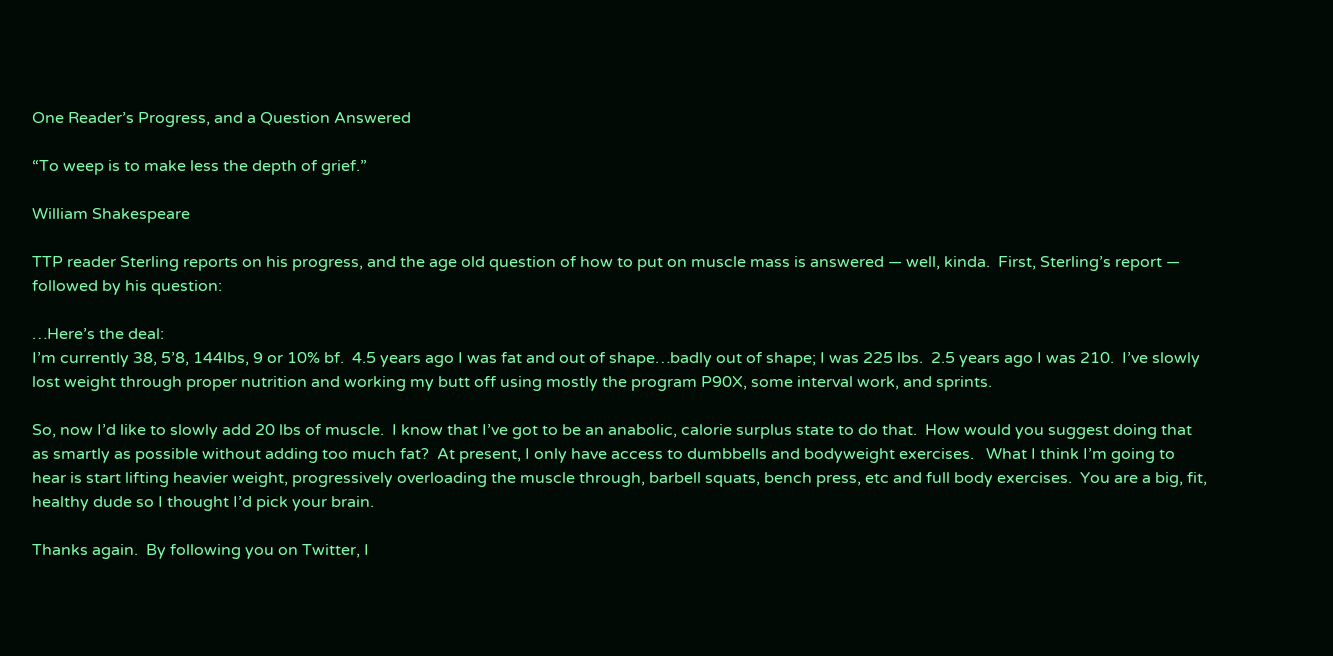One Reader’s Progress, and a Question Answered

“To weep is to make less the depth of grief.”

William Shakespeare

TTP reader Sterling reports on his progress, and the age old question of how to put on muscle mass is answered — well, kinda.  First, Sterling’s report — followed by his question:

…Here’s the deal:
I’m currently 38, 5’8, 144lbs, 9 or 10% bf.  4.5 years ago I was fat and out of shape…badly out of shape; I was 225 lbs.  2.5 years ago I was 210.  I’ve slowly lost weight through proper nutrition and working my butt off using mostly the program P90X, some interval work, and sprints.

So, now I’d like to slowly add 20 lbs of muscle.  I know that I’ve got to be an anabolic, calorie surplus state to do that.  How would you suggest doing that as smartly as possible without adding too much fat?  At present, I only have access to dumbbells and bodyweight exercises.   What I think I’m going to hear is start lifting heavier weight, progressively overloading the muscle through, barbell squats, bench press, etc and full body exercises.  You are a big, fit, healthy dude so I thought I’d pick your brain.

Thanks again.  By following you on Twitter, I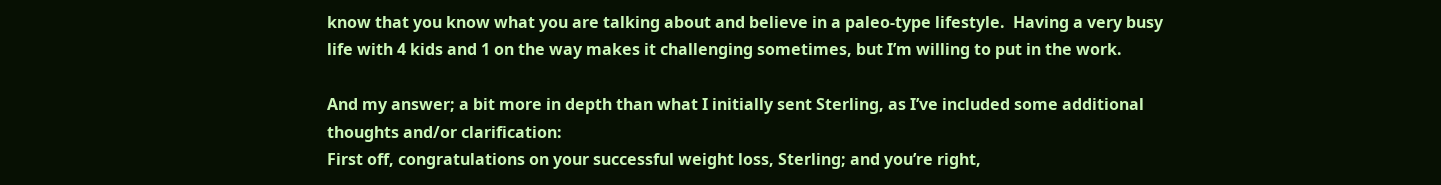know that you know what you are talking about and believe in a paleo-type lifestyle.  Having a very busy life with 4 kids and 1 on the way makes it challenging sometimes, but I’m willing to put in the work.

And my answer; a bit more in depth than what I initially sent Sterling, as I’ve included some additional thoughts and/or clarification:
First off, congratulations on your successful weight loss, Sterling; and you’re right,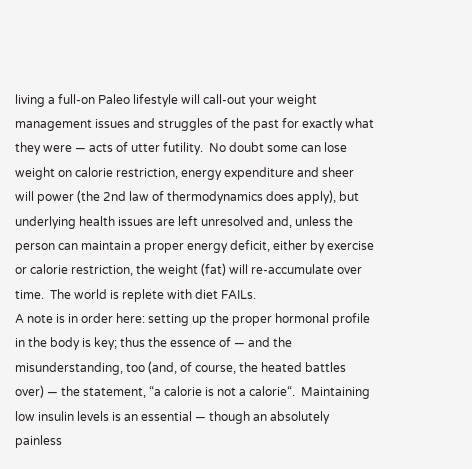living a full-on Paleo lifestyle will call-out your weight management issues and struggles of the past for exactly what they were — acts of utter futility.  No doubt some can lose weight on calorie restriction, energy expenditure and sheer will power (the 2nd law of thermodynamics does apply), but underlying health issues are left unresolved and, unless the person can maintain a proper energy deficit, either by exercise or calorie restriction, the weight (fat) will re-accumulate over time.  The world is replete with diet FAILs.
A note is in order here: setting up the proper hormonal profile in the body is key; thus the essence of — and the misunderstanding, too (and, of course, the heated battles over) — the statement, “a calorie is not a calorie“.  Maintaining low insulin levels is an essential — though an absolutely painless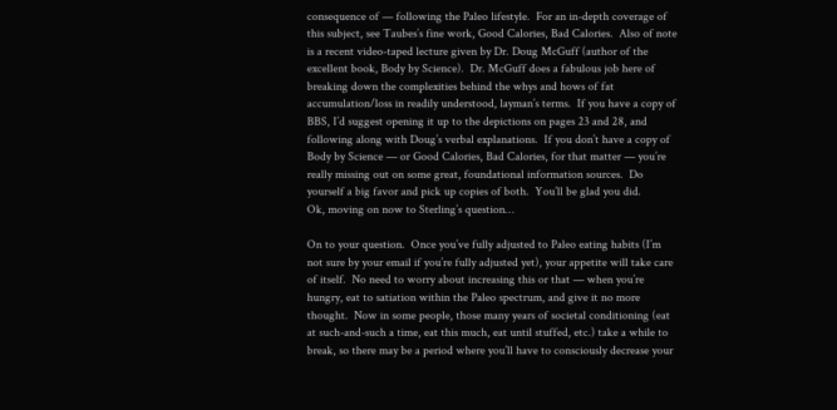consequence of — following the Paleo lifestyle.  For an in-depth coverage of this subject, see Taubes’s fine work, Good Calories, Bad Calories.  Also of note is a recent video-taped lecture given by Dr. Doug McGuff (author of the excellent book, Body by Science).  Dr. McGuff does a fabulous job here of breaking down the complexities behind the whys and hows of fat accumulation/loss in readily understood, layman’s terms.  If you have a copy of BBS, I’d suggest opening it up to the depictions on pages 23 and 28, and following along with Doug’s verbal explanations.  If you don’t have a copy of Body by Science — or Good Calories, Bad Calories, for that matter — you’re really missing out on some great, foundational information sources.  Do yourself a big favor and pick up copies of both.  You’ll be glad you did.
Ok, moving on now to Sterling’s question…

On to your question.  Once you’ve fully adjusted to Paleo eating habits (I’m not sure by your email if you’re fully adjusted yet), your appetite will take care of itself.  No need to worry about increasing this or that — when you’re hungry, eat to satiation within the Paleo spectrum, and give it no more thought.  Now in some people, those many years of societal conditioning (eat at such-and-such a time, eat this much, eat until stuffed, etc.) take a while to break, so there may be a period where you’ll have to consciously decrease your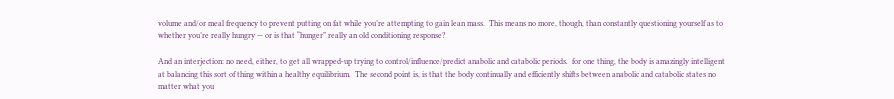volume and/or meal frequency to prevent putting on fat while you’re attempting to gain lean mass.  This means no more, though, than constantly questioning yourself as to whether you’re really hungry — or is that “hunger” really an old conditioning response?

And an interjection: no need, either, to get all wrapped-up trying to control/influence/predict anabolic and catabolic periods.  for one thing, the body is amazingly intelligent at balancing this sort of thing within a healthy equilibrium.  The second point is, is that the body continually and efficiently shifts between anabolic and catabolic states no matter what you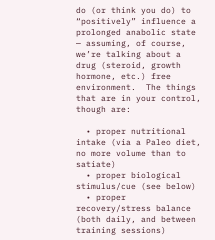do (or think you do) to “positively” influence a prolonged anabolic state — assuming, of course, we’re talking about a drug (steroid, growth hormone, etc.) free environment.  The things that are in your control, though are:

  • proper nutritional intake (via a Paleo diet, no more volume than to satiate)
  • proper biological stimulus/cue (see below)
  • proper recovery/stress balance (both daily, and between training sessions)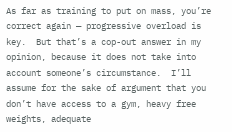As far as training to put on mass, you’re correct again — progressive overload is key.  But that’s a cop-out answer in my opinion, because it does not take into account someone’s circumstance.  I’ll assume for the sake of argument that you don’t have access to a gym, heavy free weights, adequate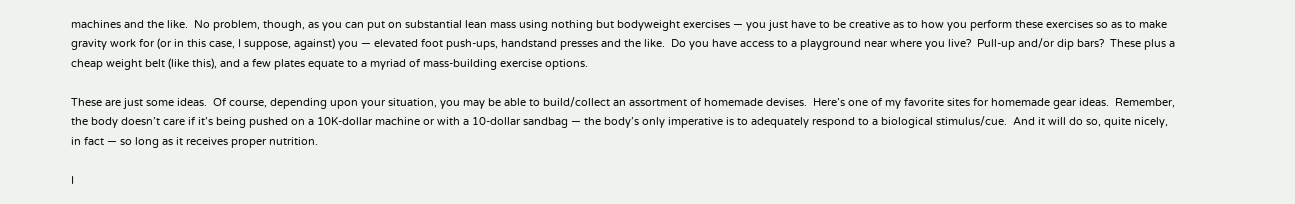machines and the like.  No problem, though, as you can put on substantial lean mass using nothing but bodyweight exercises — you just have to be creative as to how you perform these exercises so as to make gravity work for (or in this case, I suppose, against) you — elevated foot push-ups, handstand presses and the like.  Do you have access to a playground near where you live?  Pull-up and/or dip bars?  These plus a cheap weight belt (like this), and a few plates equate to a myriad of mass-building exercise options.

These are just some ideas.  Of course, depending upon your situation, you may be able to build/collect an assortment of homemade devises.  Here’s one of my favorite sites for homemade gear ideas.  Remember, the body doesn’t care if it’s being pushed on a 10K-dollar machine or with a 10-dollar sandbag — the body’s only imperative is to adequately respond to a biological stimulus/cue.  And it will do so, quite nicely, in fact — so long as it receives proper nutrition.

I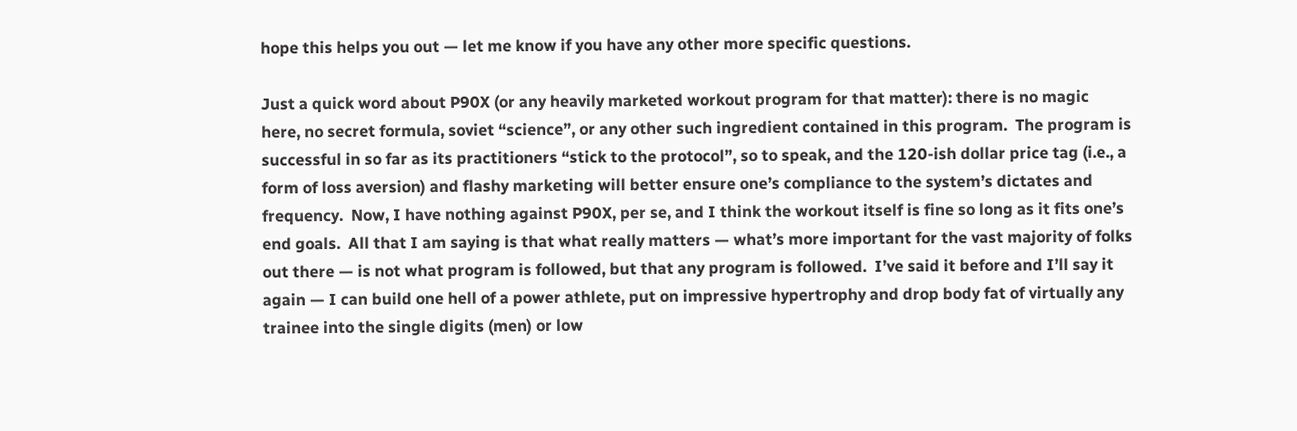hope this helps you out — let me know if you have any other more specific questions.

Just a quick word about P90X (or any heavily marketed workout program for that matter): there is no magic here, no secret formula, soviet “science”, or any other such ingredient contained in this program.  The program is successful in so far as its practitioners “stick to the protocol”, so to speak, and the 120-ish dollar price tag (i.e., a form of loss aversion) and flashy marketing will better ensure one’s compliance to the system’s dictates and frequency.  Now, I have nothing against P90X, per se, and I think the workout itself is fine so long as it fits one’s end goals.  All that I am saying is that what really matters — what’s more important for the vast majority of folks out there — is not what program is followed, but that any program is followed.  I’ve said it before and I’ll say it again — I can build one hell of a power athlete, put on impressive hypertrophy and drop body fat of virtually any trainee into the single digits (men) or low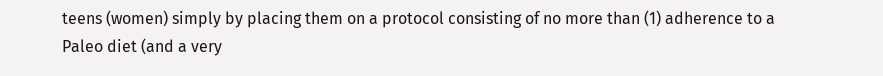teens (women) simply by placing them on a protocol consisting of no more than (1) adherence to a Paleo diet (and a very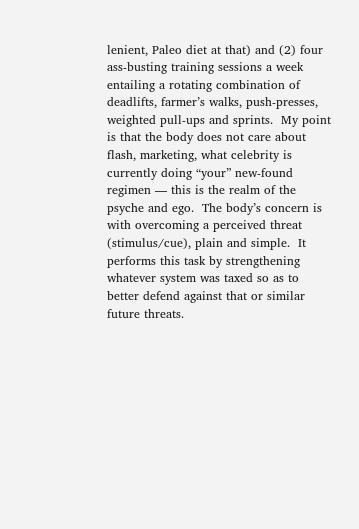lenient, Paleo diet at that) and (2) four ass-busting training sessions a week entailing a rotating combination of deadlifts, farmer’s walks, push-presses, weighted pull-ups and sprints.  My point is that the body does not care about flash, marketing, what celebrity is currently doing “your” new-found regimen — this is the realm of the psyche and ego.  The body’s concern is with overcoming a perceived threat (stimulus/cue), plain and simple.  It performs this task by strengthening whatever system was taxed so as to better defend against that or similar future threats.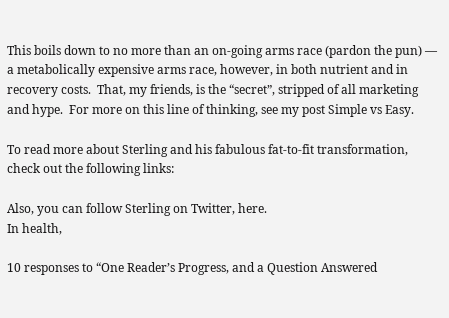This boils down to no more than an on-going arms race (pardon the pun) — a metabolically expensive arms race, however, in both nutrient and in recovery costs.  That, my friends, is the “secret”, stripped of all marketing and hype.  For more on this line of thinking, see my post Simple vs Easy.

To read more about Sterling and his fabulous fat-to-fit transformation, check out the following links:

Also, you can follow Sterling on Twitter, here.
In health,

10 responses to “One Reader’s Progress, and a Question Answered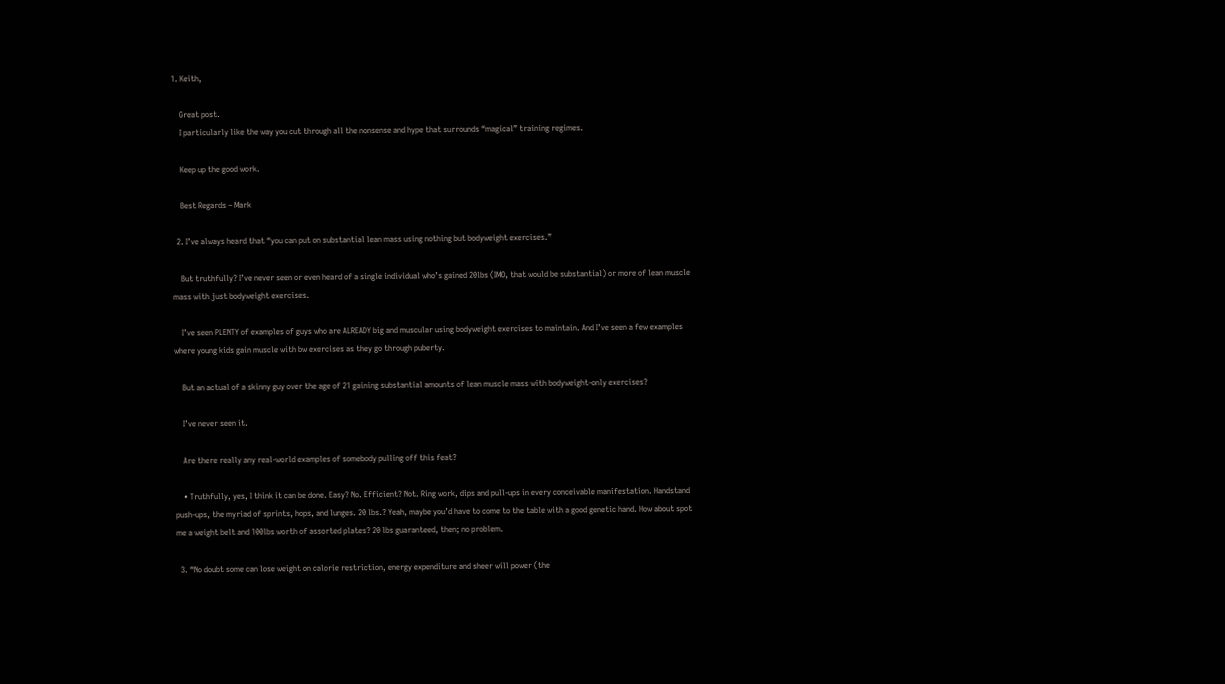1. Keith,

    Great post.
    I particularly like the way you cut through all the nonsense and hype that surrounds “magical” training regimes.

    Keep up the good work.

    Best Regards – Mark

  2. I’ve always heard that “you can put on substantial lean mass using nothing but bodyweight exercises.”

    But truthfully? I’ve never seen or even heard of a single individual who’s gained 20lbs (IMO, that would be substantial) or more of lean muscle mass with just bodyweight exercises.

    I’ve seen PLENTY of examples of guys who are ALREADY big and muscular using bodyweight exercises to maintain. And I’ve seen a few examples where young kids gain muscle with bw exercises as they go through puberty.

    But an actual of a skinny guy over the age of 21 gaining substantial amounts of lean muscle mass with bodyweight-only exercises?

    I’ve never seen it.

    Are there really any real-world examples of somebody pulling off this feat?

    • Truthfully, yes, I think it can be done. Easy? No. Efficient? Not. Ring work, dips and pull-ups in every conceivable manifestation. Handstand push-ups, the myriad of sprints, hops, and lunges. 20 lbs.? Yeah, maybe you’d have to come to the table with a good genetic hand. How about spot me a weight belt and 100lbs worth of assorted plates? 20 lbs guaranteed, then; no problem.

  3. “No doubt some can lose weight on calorie restriction, energy expenditure and sheer will power (the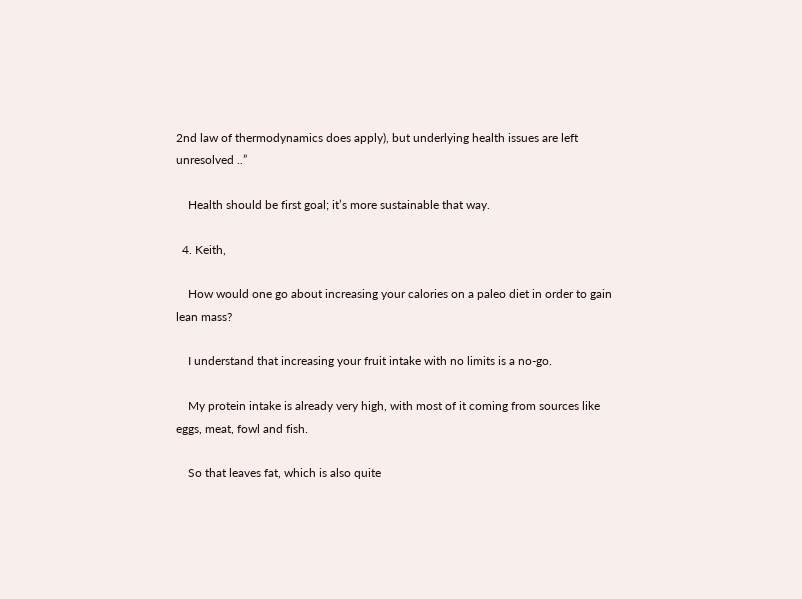2nd law of thermodynamics does apply), but underlying health issues are left unresolved ..”

    Health should be first goal; it’s more sustainable that way.

  4. Keith,

    How would one go about increasing your calories on a paleo diet in order to gain lean mass?

    I understand that increasing your fruit intake with no limits is a no-go.

    My protein intake is already very high, with most of it coming from sources like eggs, meat, fowl and fish.

    So that leaves fat, which is also quite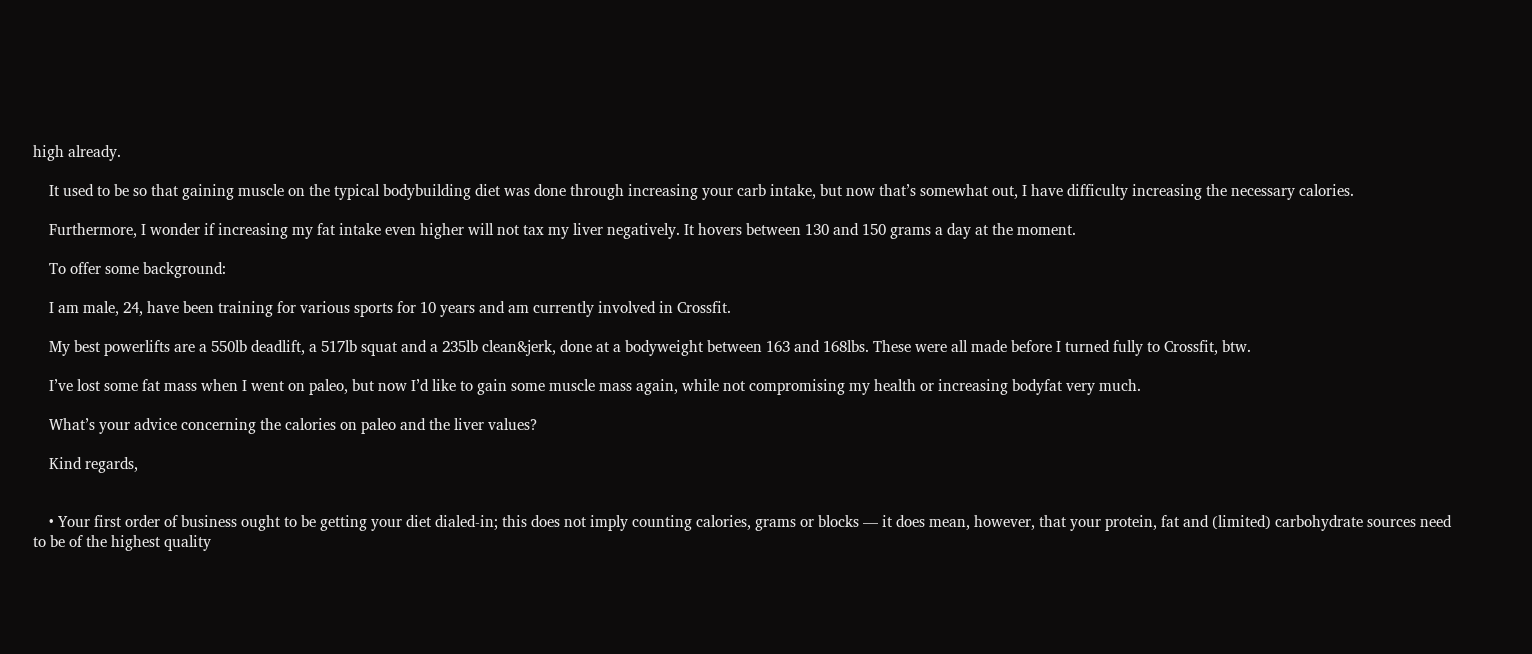high already.

    It used to be so that gaining muscle on the typical bodybuilding diet was done through increasing your carb intake, but now that’s somewhat out, I have difficulty increasing the necessary calories.

    Furthermore, I wonder if increasing my fat intake even higher will not tax my liver negatively. It hovers between 130 and 150 grams a day at the moment.

    To offer some background:

    I am male, 24, have been training for various sports for 10 years and am currently involved in Crossfit.

    My best powerlifts are a 550lb deadlift, a 517lb squat and a 235lb clean&jerk, done at a bodyweight between 163 and 168lbs. These were all made before I turned fully to Crossfit, btw.

    I’ve lost some fat mass when I went on paleo, but now I’d like to gain some muscle mass again, while not compromising my health or increasing bodyfat very much.

    What’s your advice concerning the calories on paleo and the liver values?

    Kind regards,


    • Your first order of business ought to be getting your diet dialed-in; this does not imply counting calories, grams or blocks — it does mean, however, that your protein, fat and (limited) carbohydrate sources need to be of the highest quality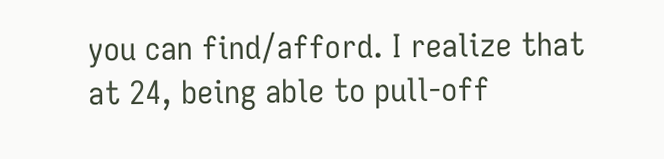you can find/afford. I realize that at 24, being able to pull-off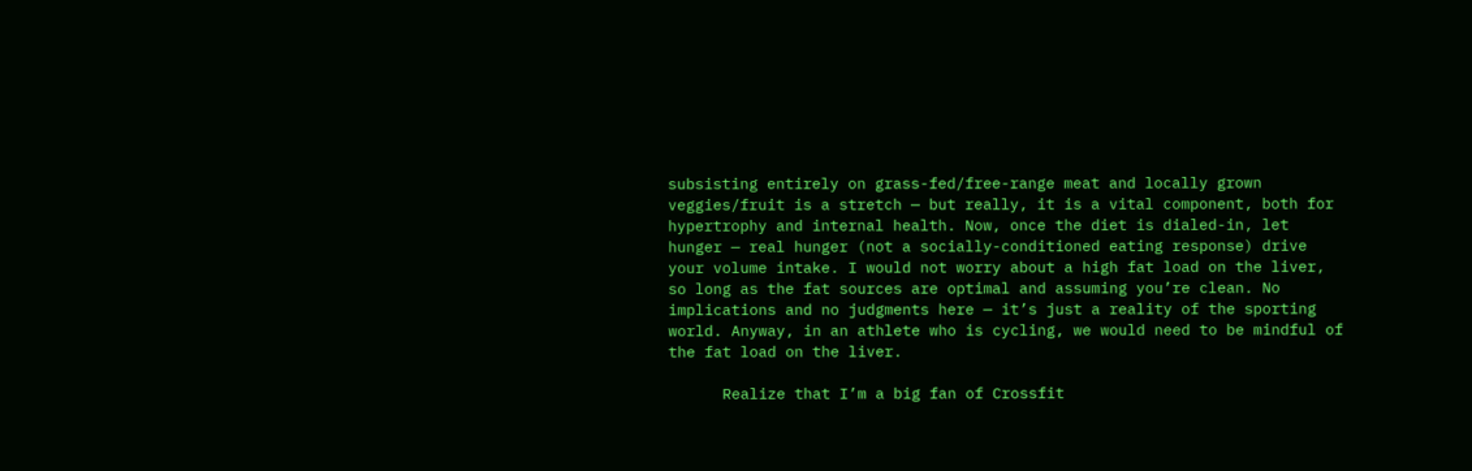subsisting entirely on grass-fed/free-range meat and locally grown veggies/fruit is a stretch — but really, it is a vital component, both for hypertrophy and internal health. Now, once the diet is dialed-in, let hunger — real hunger (not a socially-conditioned eating response) drive your volume intake. I would not worry about a high fat load on the liver, so long as the fat sources are optimal and assuming you’re clean. No implications and no judgments here — it’s just a reality of the sporting world. Anyway, in an athlete who is cycling, we would need to be mindful of the fat load on the liver.

      Realize that I’m a big fan of Crossfit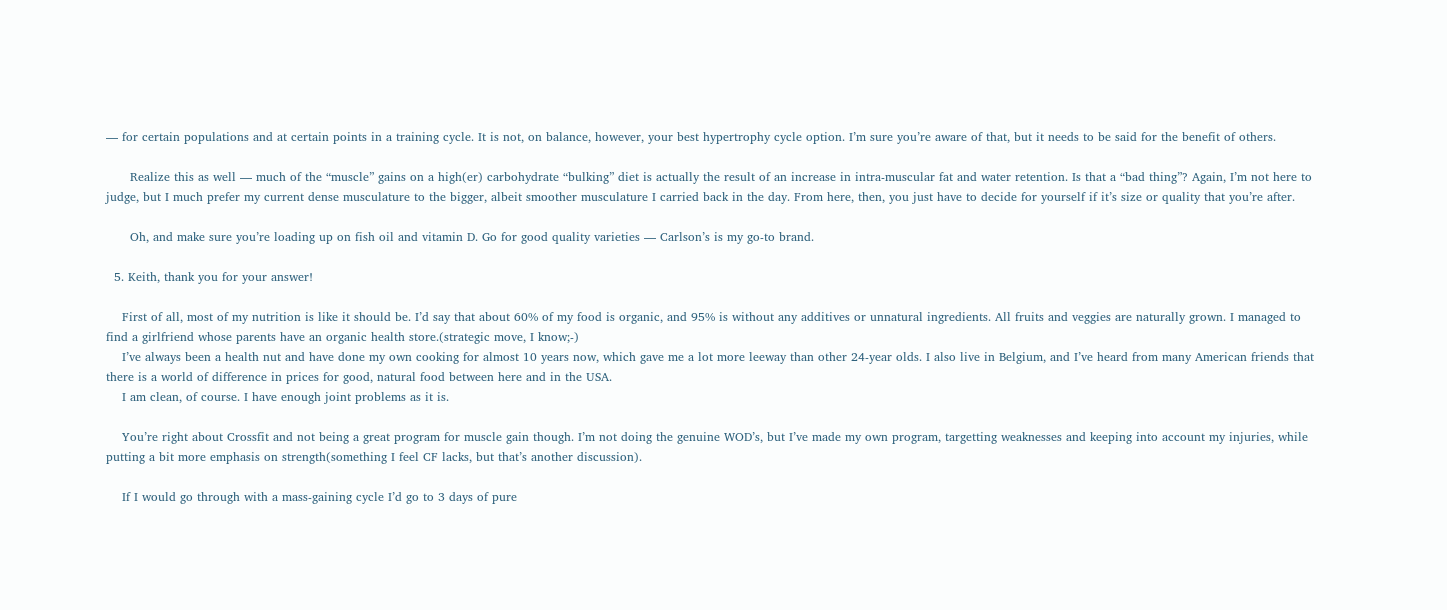— for certain populations and at certain points in a training cycle. It is not, on balance, however, your best hypertrophy cycle option. I’m sure you’re aware of that, but it needs to be said for the benefit of others.

      Realize this as well — much of the “muscle” gains on a high(er) carbohydrate “bulking” diet is actually the result of an increase in intra-muscular fat and water retention. Is that a “bad thing”? Again, I’m not here to judge, but I much prefer my current dense musculature to the bigger, albeit smoother musculature I carried back in the day. From here, then, you just have to decide for yourself if it’s size or quality that you’re after.

      Oh, and make sure you’re loading up on fish oil and vitamin D. Go for good quality varieties — Carlson’s is my go-to brand.

  5. Keith, thank you for your answer!

    First of all, most of my nutrition is like it should be. I’d say that about 60% of my food is organic, and 95% is without any additives or unnatural ingredients. All fruits and veggies are naturally grown. I managed to find a girlfriend whose parents have an organic health store.(strategic move, I know;-)
    I’ve always been a health nut and have done my own cooking for almost 10 years now, which gave me a lot more leeway than other 24-year olds. I also live in Belgium, and I’ve heard from many American friends that there is a world of difference in prices for good, natural food between here and in the USA.
    I am clean, of course. I have enough joint problems as it is.

    You’re right about Crossfit and not being a great program for muscle gain though. I’m not doing the genuine WOD’s, but I’ve made my own program, targetting weaknesses and keeping into account my injuries, while putting a bit more emphasis on strength(something I feel CF lacks, but that’s another discussion).

    If I would go through with a mass-gaining cycle I’d go to 3 days of pure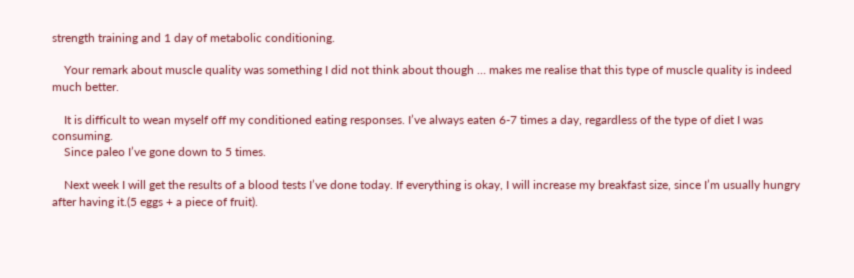strength training and 1 day of metabolic conditioning.

    Your remark about muscle quality was something I did not think about though … makes me realise that this type of muscle quality is indeed much better.

    It is difficult to wean myself off my conditioned eating responses. I’ve always eaten 6-7 times a day, regardless of the type of diet I was consuming.
    Since paleo I’ve gone down to 5 times.

    Next week I will get the results of a blood tests I’ve done today. If everything is okay, I will increase my breakfast size, since I’m usually hungry after having it.(5 eggs + a piece of fruit).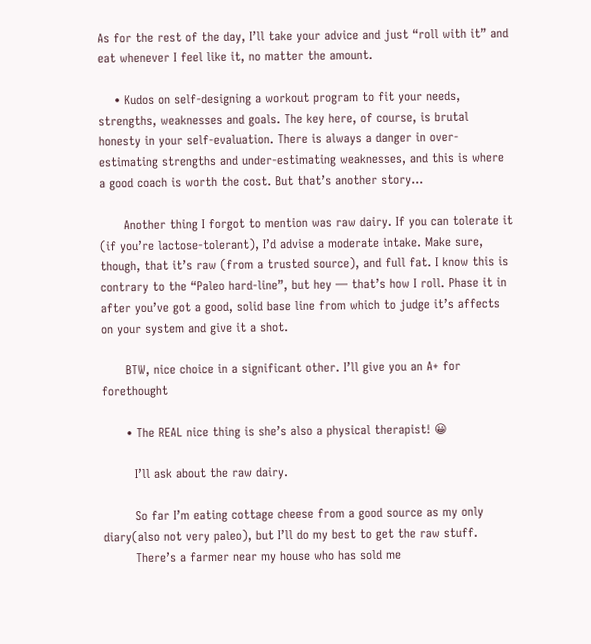As for the rest of the day, I’ll take your advice and just “roll with it” and eat whenever I feel like it, no matter the amount.

    • Kudos on self-designing a workout program to fit your needs, strengths, weaknesses and goals. The key here, of course, is brutal honesty in your self-evaluation. There is always a danger in over-estimating strengths and under-estimating weaknesses, and this is where a good coach is worth the cost. But that’s another story…

      Another thing I forgot to mention was raw dairy. If you can tolerate it (if you’re lactose-tolerant), I’d advise a moderate intake. Make sure, though, that it’s raw (from a trusted source), and full fat. I know this is contrary to the “Paleo hard-line”, but hey — that’s how I roll. Phase it in after you’ve got a good, solid base line from which to judge it’s affects on your system and give it a shot.

      BTW, nice choice in a significant other. I’ll give you an A+ for forethought

      • The REAL nice thing is she’s also a physical therapist! 😀

        I’ll ask about the raw dairy.

        So far I’m eating cottage cheese from a good source as my only diary(also not very paleo), but I’ll do my best to get the raw stuff.
        There’s a farmer near my house who has sold me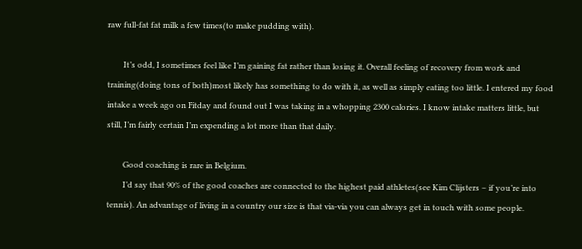raw full-fat fat milk a few times(to make pudding with).

        It’s odd, I sometimes feel like I’m gaining fat rather than losing it. Overall feeling of recovery from work and training(doing tons of both)most likely has something to do with it, as well as simply eating too little. I entered my food intake a week ago on Fitday and found out I was taking in a whopping 2300 calories. I know intake matters little, but still, I’m fairly certain I’m expending a lot more than that daily.

        Good coaching is rare in Belgium.
        I’d say that 90% of the good coaches are connected to the highest paid athletes(see Kim Clijsters – if you’re into tennis). An advantage of living in a country our size is that via-via you can always get in touch with some people.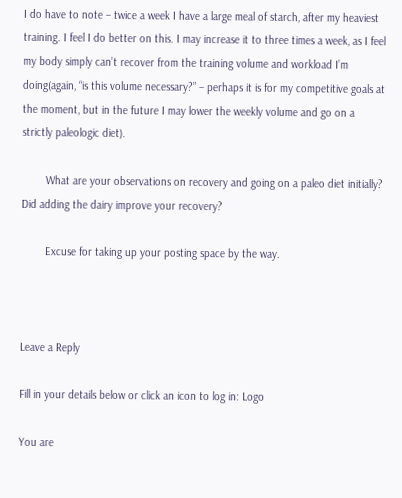I do have to note – twice a week I have a large meal of starch, after my heaviest training. I feel I do better on this. I may increase it to three times a week, as I feel my body simply can’t recover from the training volume and workload I’m doing(again, “is this volume necessary?” – perhaps it is for my competitive goals at the moment, but in the future I may lower the weekly volume and go on a strictly paleologic diet).

        What are your observations on recovery and going on a paleo diet initially? Did adding the dairy improve your recovery?

        Excuse for taking up your posting space by the way.



Leave a Reply

Fill in your details below or click an icon to log in: Logo

You are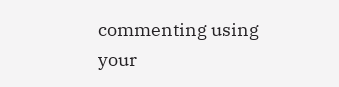commenting using your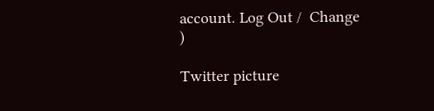account. Log Out /  Change )

Twitter picture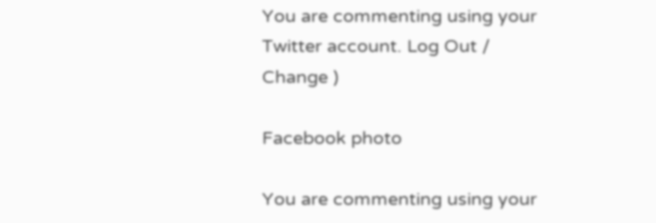You are commenting using your Twitter account. Log Out /  Change )

Facebook photo

You are commenting using your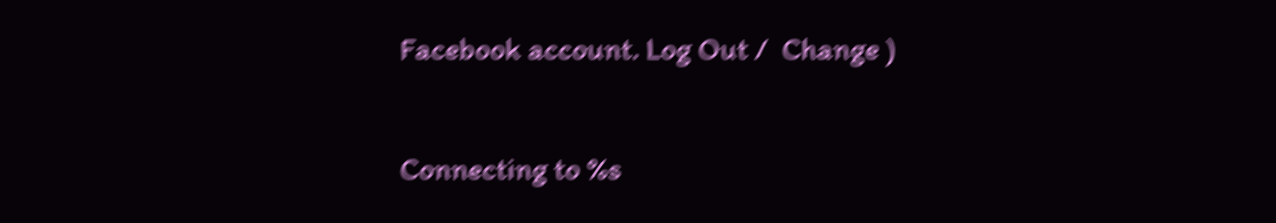Facebook account. Log Out /  Change )

Connecting to %s